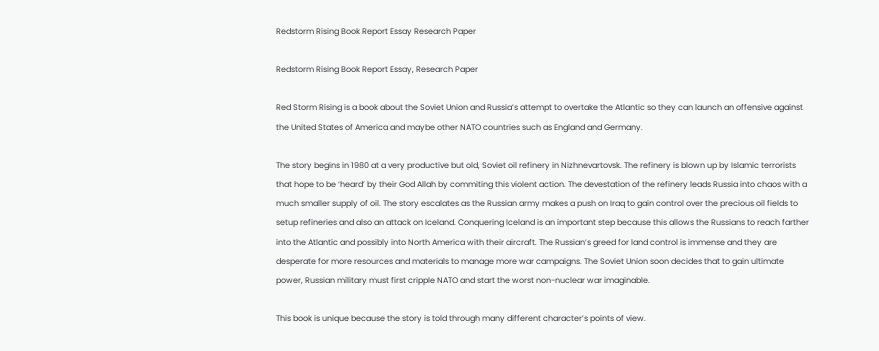Redstorm Rising Book Report Essay Research Paper

Redstorm Rising Book Report Essay, Research Paper

Red Storm Rising is a book about the Soviet Union and Russia’s attempt to overtake the Atlantic so they can launch an offensive against the United States of America and maybe other NATO countries such as England and Germany.

The story begins in 1980 at a very productive but old, Soviet oil refinery in Nizhnevartovsk. The refinery is blown up by Islamic terrorists that hope to be ‘heard’ by their God Allah by commiting this violent action. The devestation of the refinery leads Russia into chaos with a much smaller supply of oil. The story escalates as the Russian army makes a push on Iraq to gain control over the precious oil fields to setup refineries and also an attack on Iceland. Conquering Iceland is an important step because this allows the Russians to reach farther into the Atlantic and possibly into North America with their aircraft. The Russian’s greed for land control is immense and they are desperate for more resources and materials to manage more war campaigns. The Soviet Union soon decides that to gain ultimate power, Russian military must first cripple NATO and start the worst non-nuclear war imaginable.

This book is unique because the story is told through many different character’s points of view.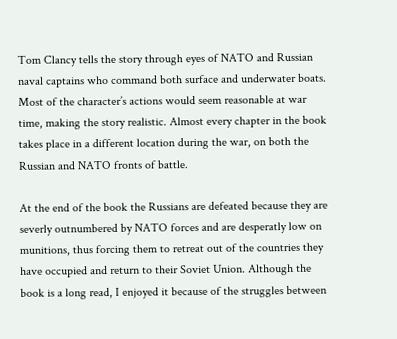Tom Clancy tells the story through eyes of NATO and Russian naval captains who command both surface and underwater boats. Most of the character’s actions would seem reasonable at war time, making the story realistic. Almost every chapter in the book takes place in a different location during the war, on both the Russian and NATO fronts of battle.

At the end of the book the Russians are defeated because they are severly outnumbered by NATO forces and are desperatly low on munitions, thus forcing them to retreat out of the countries they have occupied and return to their Soviet Union. Although the book is a long read, I enjoyed it because of the struggles between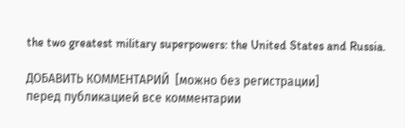the two greatest military superpowers: the United States and Russia.

ДОБАВИТЬ КОММЕНТАРИЙ  [можно без регистрации]
перед публикацией все комментарии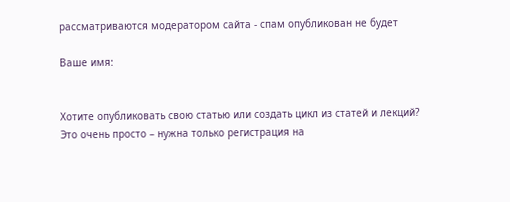рассматриваются модератором сайта - спам опубликован не будет

Ваше имя:


Хотите опубликовать свою статью или создать цикл из статей и лекций?
Это очень просто – нужна только регистрация на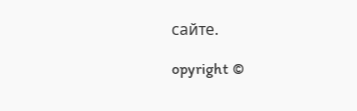сайте.

opyright ©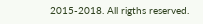2015-2018. All rigths reserved.